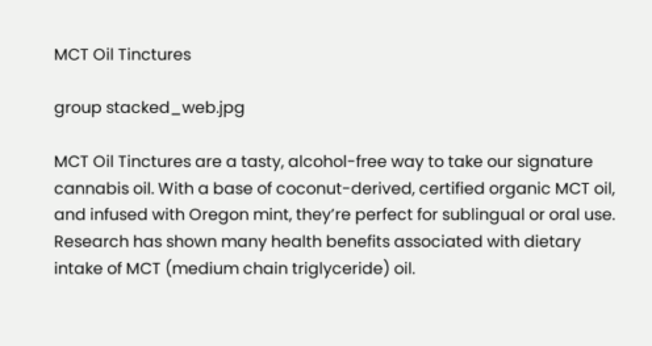MCT Oil Tinctures

group stacked_web.jpg

MCT Oil Tinctures are a tasty, alcohol-free way to take our signature cannabis oil. With a base of coconut-derived, certified organic MCT oil, and infused with Oregon mint, they’re perfect for sublingual or oral use. Research has shown many health benefits associated with dietary intake of MCT (medium chain triglyceride) oil.